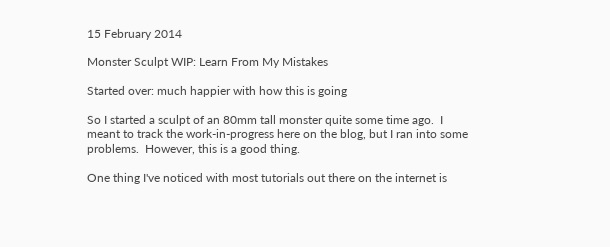15 February 2014

Monster Sculpt WIP: Learn From My Mistakes

Started over: much happier with how this is going

So I started a sculpt of an 80mm tall monster quite some time ago.  I meant to track the work-in-progress here on the blog, but I ran into some problems.  However, this is a good thing.

One thing I've noticed with most tutorials out there on the internet is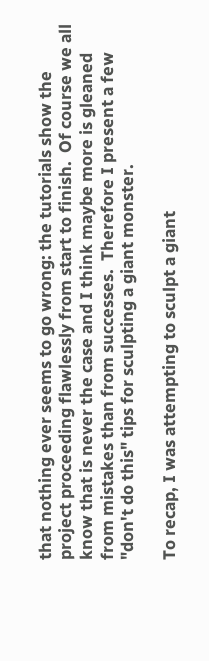that nothing ever seems to go wrong: the tutorials show the project proceeding flawlessly from start to finish.  Of course we all know that is never the case and I think maybe more is gleaned from mistakes than from successes.  Therefore I present a few "don't do this" tips for sculpting a giant monster.

To recap, I was attempting to sculpt a giant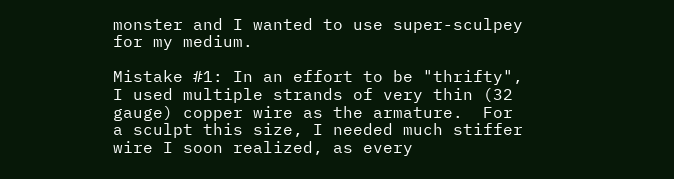monster and I wanted to use super-sculpey for my medium.

Mistake #1: In an effort to be "thrifty", I used multiple strands of very thin (32 gauge) copper wire as the armature.  For a sculpt this size, I needed much stiffer wire I soon realized, as every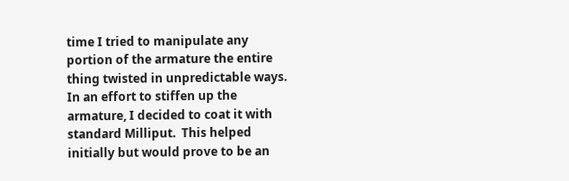time I tried to manipulate any portion of the armature the entire thing twisted in unpredictable ways.  In an effort to stiffen up the armature, I decided to coat it with standard Milliput.  This helped initially but would prove to be an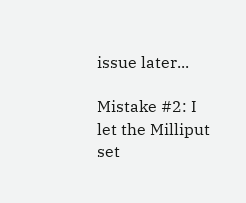issue later...

Mistake #2: I let the Milliput set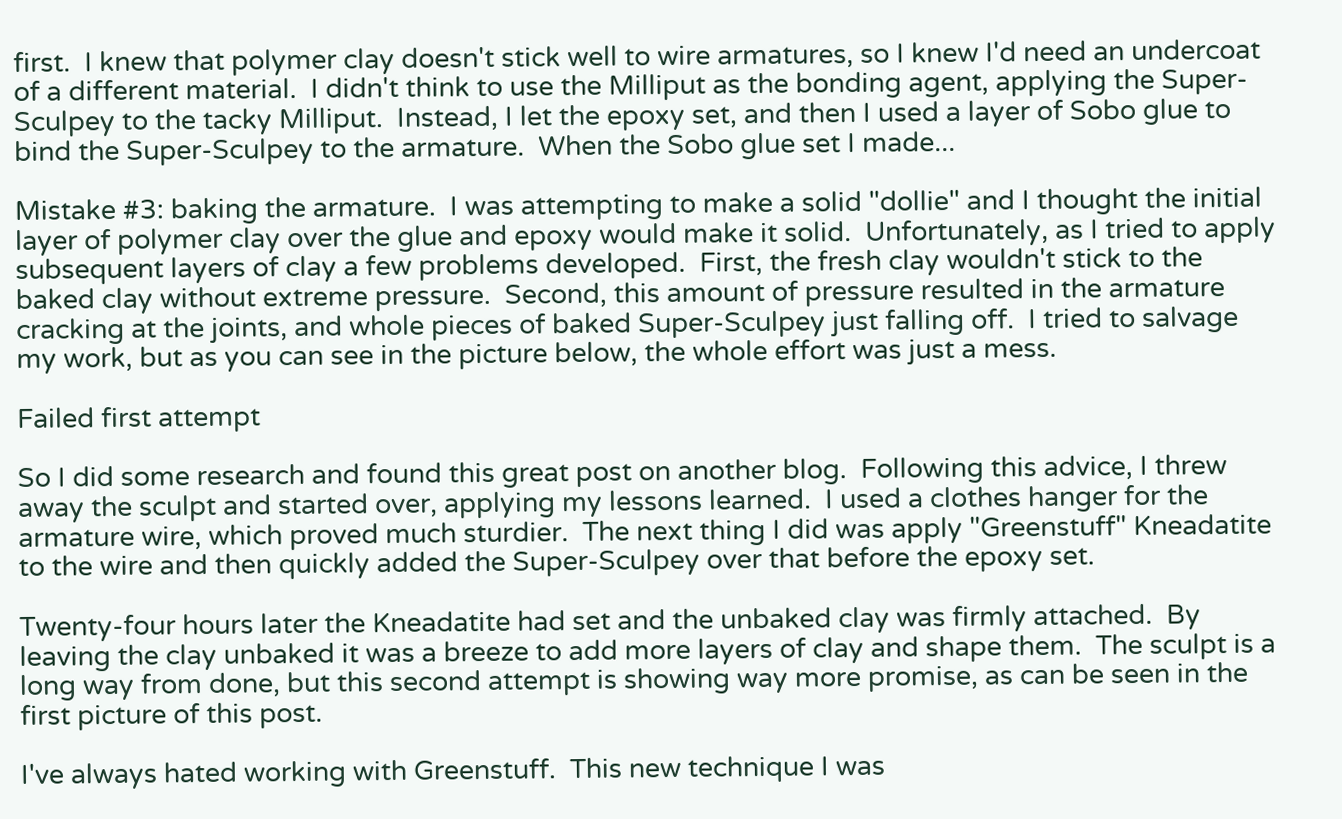first.  I knew that polymer clay doesn't stick well to wire armatures, so I knew I'd need an undercoat of a different material.  I didn't think to use the Milliput as the bonding agent, applying the Super-Sculpey to the tacky Milliput.  Instead, I let the epoxy set, and then I used a layer of Sobo glue to bind the Super-Sculpey to the armature.  When the Sobo glue set I made...

Mistake #3: baking the armature.  I was attempting to make a solid "dollie" and I thought the initial layer of polymer clay over the glue and epoxy would make it solid.  Unfortunately, as I tried to apply subsequent layers of clay a few problems developed.  First, the fresh clay wouldn't stick to the baked clay without extreme pressure.  Second, this amount of pressure resulted in the armature cracking at the joints, and whole pieces of baked Super-Sculpey just falling off.  I tried to salvage my work, but as you can see in the picture below, the whole effort was just a mess.

Failed first attempt

So I did some research and found this great post on another blog.  Following this advice, I threw away the sculpt and started over, applying my lessons learned.  I used a clothes hanger for the armature wire, which proved much sturdier.  The next thing I did was apply "Greenstuff" Kneadatite to the wire and then quickly added the Super-Sculpey over that before the epoxy set.

Twenty-four hours later the Kneadatite had set and the unbaked clay was firmly attached.  By leaving the clay unbaked it was a breeze to add more layers of clay and shape them.  The sculpt is a long way from done, but this second attempt is showing way more promise, as can be seen in the first picture of this post.

I've always hated working with Greenstuff.  This new technique I was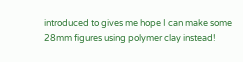introduced to gives me hope I can make some 28mm figures using polymer clay instead!